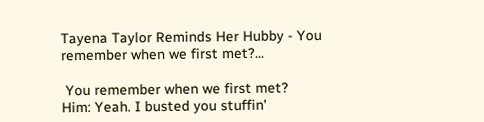Tayena Taylor Reminds Her Hubby - You remember when we first met?...

 You remember when we first met?
Him: Yeah. I busted you stuffin'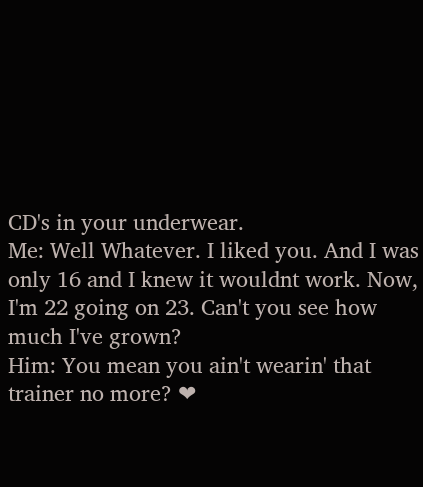CD's in your underwear.
Me: Well Whatever. I liked you. And I was only 16 and I knew it wouldnt work. Now, I'm 22 going on 23. Can't you see how much I've grown?
Him: You mean you ain't wearin' that trainer no more? ❤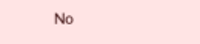No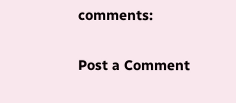comments:

Post a Comment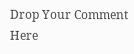Drop Your Comment Here